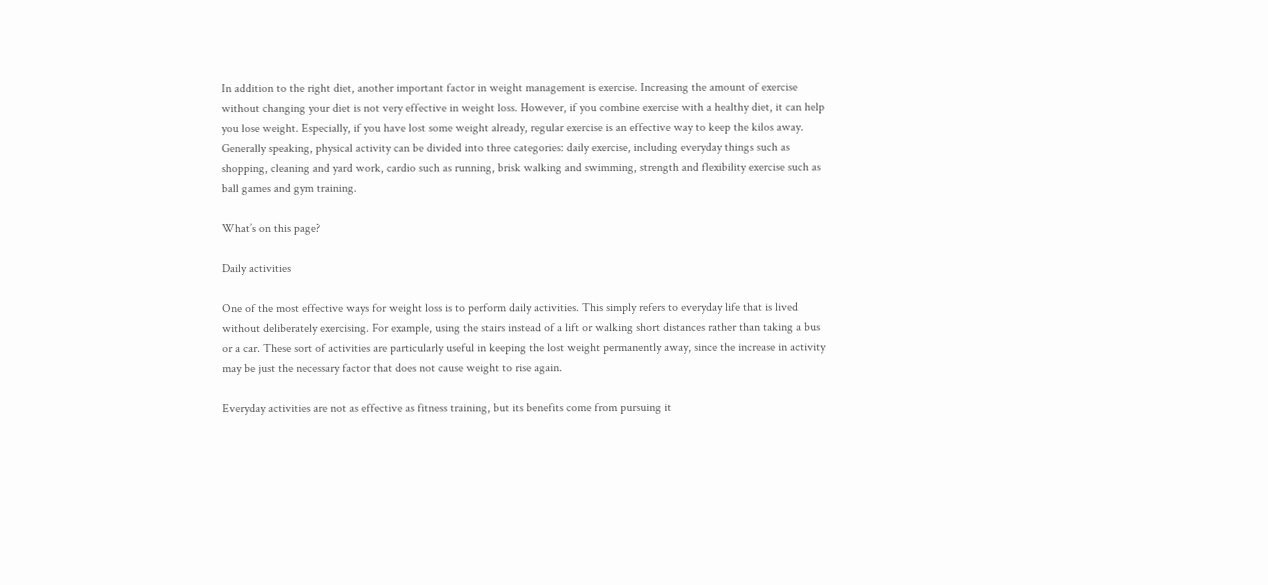In addition to the right diet, another important factor in weight management is exercise. Increasing the amount of exercise without changing your diet is not very effective in weight loss. However, if you combine exercise with a healthy diet, it can help you lose weight. Especially, if you have lost some weight already, regular exercise is an effective way to keep the kilos away. Generally speaking, physical activity can be divided into three categories: daily exercise, including everyday things such as shopping, cleaning and yard work, cardio such as running, brisk walking and swimming, strength and flexibility exercise such as ball games and gym training.

What’s on this page?

Daily activities

One of the most effective ways for weight loss is to perform daily activities. This simply refers to everyday life that is lived without deliberately exercising. For example, using the stairs instead of a lift or walking short distances rather than taking a bus or a car. These sort of activities are particularly useful in keeping the lost weight permanently away, since the increase in activity may be just the necessary factor that does not cause weight to rise again.

Everyday activities are not as effective as fitness training, but its benefits come from pursuing it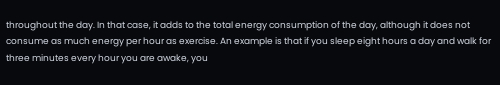throughout the day. In that case, it adds to the total energy consumption of the day, although it does not consume as much energy per hour as exercise. An example is that if you sleep eight hours a day and walk for three minutes every hour you are awake, you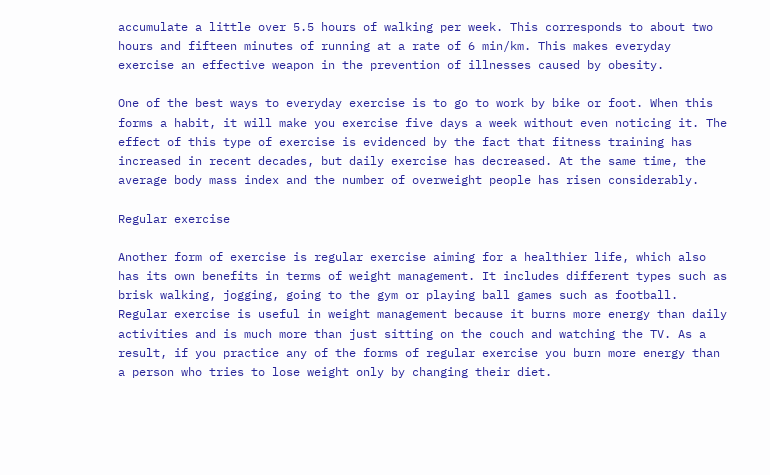accumulate a little over 5.5 hours of walking per week. This corresponds to about two hours and fifteen minutes of running at a rate of 6 min/km. This makes everyday exercise an effective weapon in the prevention of illnesses caused by obesity.

One of the best ways to everyday exercise is to go to work by bike or foot. When this forms a habit, it will make you exercise five days a week without even noticing it. The effect of this type of exercise is evidenced by the fact that fitness training has increased in recent decades, but daily exercise has decreased. At the same time, the average body mass index and the number of overweight people has risen considerably.

Regular exercise

Another form of exercise is regular exercise aiming for a healthier life, which also has its own benefits in terms of weight management. It includes different types such as brisk walking, jogging, going to the gym or playing ball games such as football. Regular exercise is useful in weight management because it burns more energy than daily activities and is much more than just sitting on the couch and watching the TV. As a result, if you practice any of the forms of regular exercise you burn more energy than a person who tries to lose weight only by changing their diet.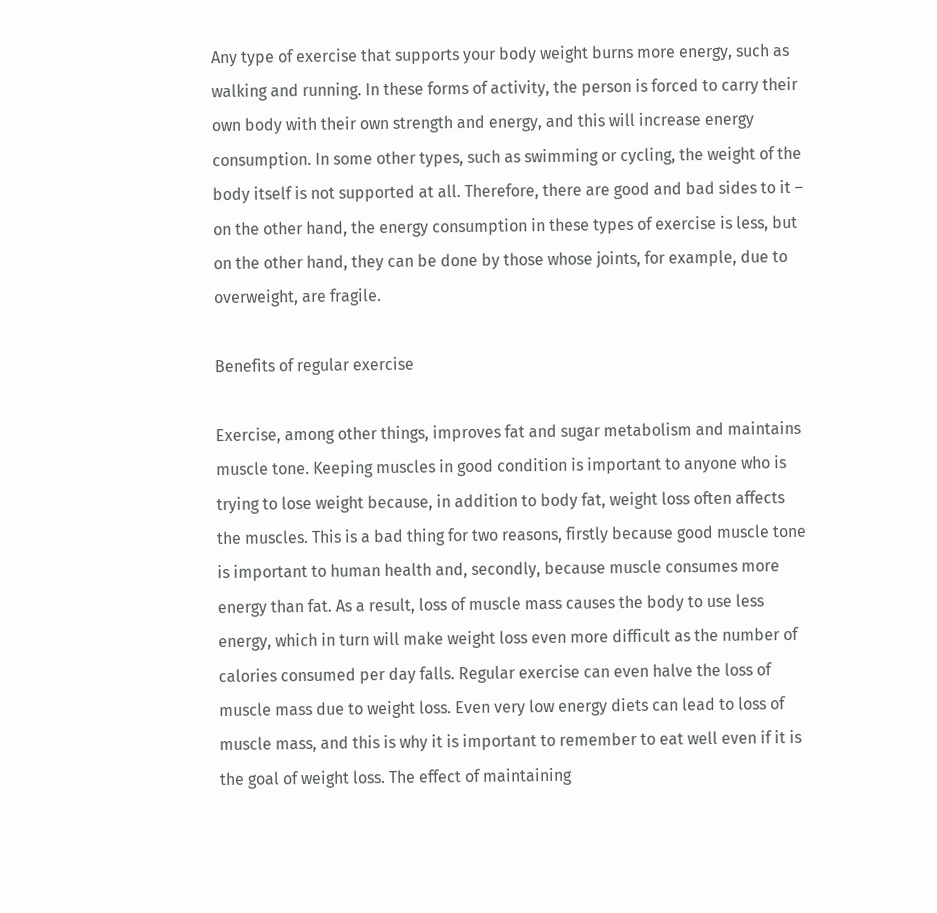Any type of exercise that supports your body weight burns more energy, such as walking and running. In these forms of activity, the person is forced to carry their own body with their own strength and energy, and this will increase energy consumption. In some other types, such as swimming or cycling, the weight of the body itself is not supported at all. Therefore, there are good and bad sides to it – on the other hand, the energy consumption in these types of exercise is less, but on the other hand, they can be done by those whose joints, for example, due to overweight, are fragile.

Benefits of regular exercise

Exercise, among other things, improves fat and sugar metabolism and maintains muscle tone. Keeping muscles in good condition is important to anyone who is trying to lose weight because, in addition to body fat, weight loss often affects the muscles. This is a bad thing for two reasons, firstly because good muscle tone is important to human health and, secondly, because muscle consumes more energy than fat. As a result, loss of muscle mass causes the body to use less energy, which in turn will make weight loss even more difficult as the number of calories consumed per day falls. Regular exercise can even halve the loss of muscle mass due to weight loss. Even very low energy diets can lead to loss of muscle mass, and this is why it is important to remember to eat well even if it is the goal of weight loss. The effect of maintaining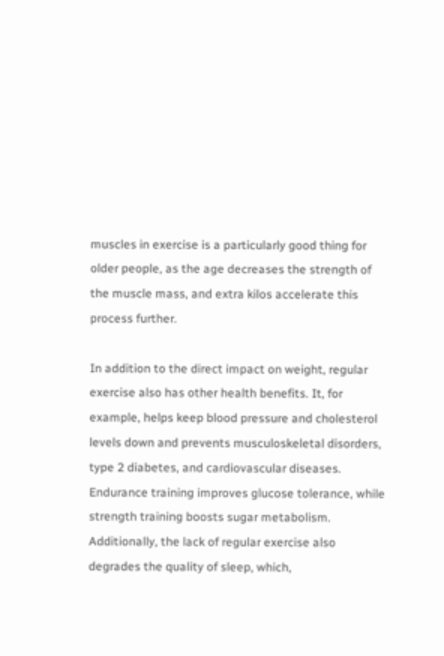muscles in exercise is a particularly good thing for older people, as the age decreases the strength of the muscle mass, and extra kilos accelerate this process further.

In addition to the direct impact on weight, regular exercise also has other health benefits. It, for example, helps keep blood pressure and cholesterol levels down and prevents musculoskeletal disorders, type 2 diabetes, and cardiovascular diseases. Endurance training improves glucose tolerance, while strength training boosts sugar metabolism. Additionally, the lack of regular exercise also degrades the quality of sleep, which,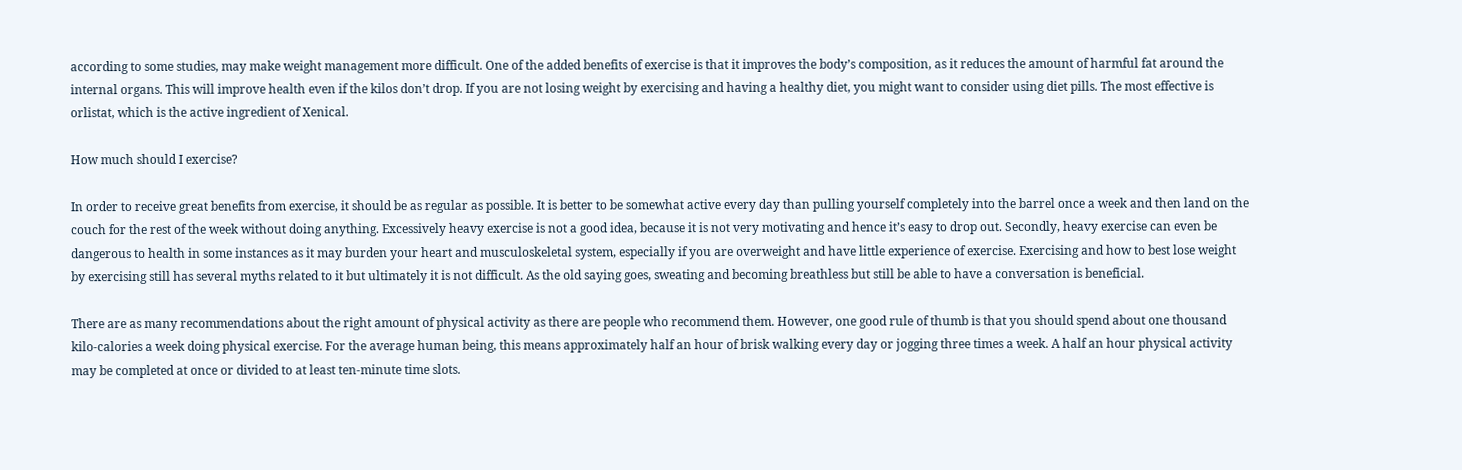according to some studies, may make weight management more difficult. One of the added benefits of exercise is that it improves the body’s composition, as it reduces the amount of harmful fat around the internal organs. This will improve health even if the kilos don’t drop. If you are not losing weight by exercising and having a healthy diet, you might want to consider using diet pills. The most effective is orlistat, which is the active ingredient of Xenical.

How much should I exercise?

In order to receive great benefits from exercise, it should be as regular as possible. It is better to be somewhat active every day than pulling yourself completely into the barrel once a week and then land on the couch for the rest of the week without doing anything. Excessively heavy exercise is not a good idea, because it is not very motivating and hence it’s easy to drop out. Secondly, heavy exercise can even be dangerous to health in some instances as it may burden your heart and musculoskeletal system, especially if you are overweight and have little experience of exercise. Exercising and how to best lose weight by exercising still has several myths related to it but ultimately it is not difficult. As the old saying goes, sweating and becoming breathless but still be able to have a conversation is beneficial.

There are as many recommendations about the right amount of physical activity as there are people who recommend them. However, one good rule of thumb is that you should spend about one thousand kilo-calories a week doing physical exercise. For the average human being, this means approximately half an hour of brisk walking every day or jogging three times a week. A half an hour physical activity may be completed at once or divided to at least ten-minute time slots.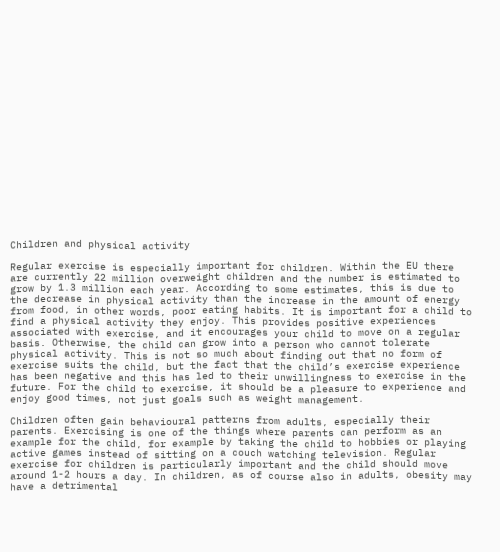Children and physical activity

Regular exercise is especially important for children. Within the EU there are currently 22 million overweight children and the number is estimated to grow by 1.3 million each year. According to some estimates, this is due to the decrease in physical activity than the increase in the amount of energy from food, in other words, poor eating habits. It is important for a child to find a physical activity they enjoy. This provides positive experiences associated with exercise, and it encourages your child to move on a regular basis. Otherwise, the child can grow into a person who cannot tolerate physical activity. This is not so much about finding out that no form of exercise suits the child, but the fact that the child’s exercise experience has been negative and this has led to their unwillingness to exercise in the future. For the child to exercise, it should be a pleasure to experience and enjoy good times, not just goals such as weight management.

Children often gain behavioural patterns from adults, especially their parents. Exercising is one of the things where parents can perform as an example for the child, for example by taking the child to hobbies or playing active games instead of sitting on a couch watching television. Regular exercise for children is particularly important and the child should move around 1-2 hours a day. In children, as of course also in adults, obesity may have a detrimental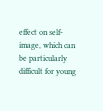effect on self-image, which can be particularly difficult for young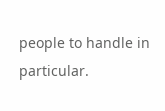people to handle in particular.